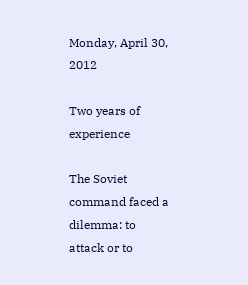Monday, April 30, 2012

Two years of experience

The Soviet command faced a dilemma: to attack or to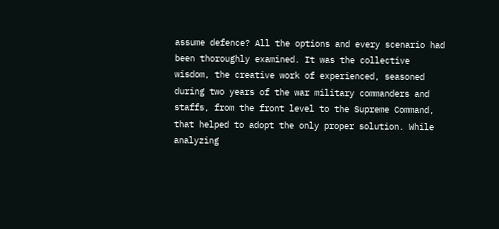assume defence? All the options and every scenario had been thoroughly examined. It was the collective wisdom, the creative work of experienced, seasoned during two years of the war military commanders and staffs, from the front level to the Supreme Command, that helped to adopt the only proper solution. While analyzing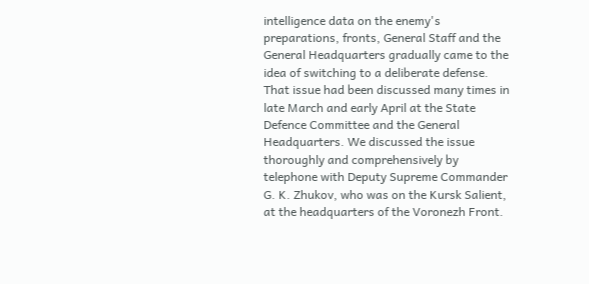intelligence data on the enemy's preparations, fronts, General Staff and the General Headquarters gradually came to the idea of switching to a deliberate defense. That issue had been discussed many times in late March and early April at the State Defence Committee and the General Headquarters. We discussed the issue thoroughly and comprehensively by telephone with Deputy Supreme Commander G. K. Zhukov, who was on the Kursk Salient, at the headquarters of the Voronezh Front.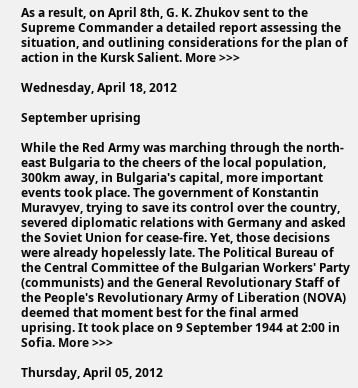As a result, on April 8th, G. K. Zhukov sent to the Supreme Commander a detailed report assessing the situation, and outlining considerations for the plan of action in the Kursk Salient. More >>>

Wednesday, April 18, 2012

September uprising

While the Red Army was marching through the north-east Bulgaria to the cheers of the local population, 300km away, in Bulgaria's capital, more important events took place. The government of Konstantin Muravyev, trying to save its control over the country, severed diplomatic relations with Germany and asked the Soviet Union for cease-fire. Yet, those decisions were already hopelessly late. The Political Bureau of the Central Committee of the Bulgarian Workers' Party (communists) and the General Revolutionary Staff of the People's Revolutionary Army of Liberation (NOVA) deemed that moment best for the final armed uprising. It took place on 9 September 1944 at 2:00 in Sofia. More >>>

Thursday, April 05, 2012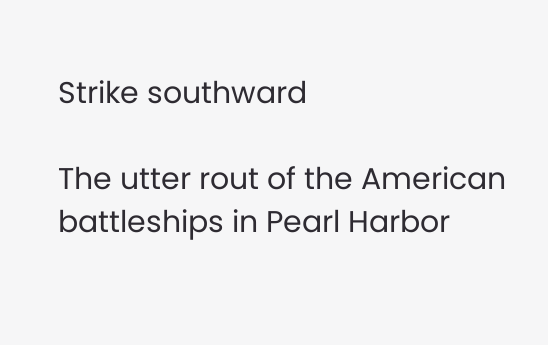Strike southward

The utter rout of the American battleships in Pearl Harbor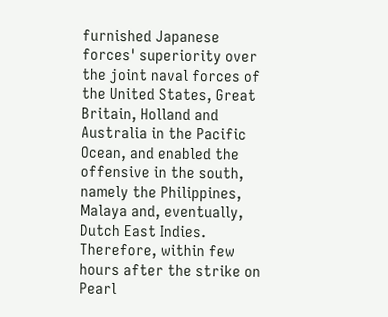furnished Japanese forces' superiority over the joint naval forces of the United States, Great Britain, Holland and Australia in the Pacific Ocean, and enabled the offensive in the south, namely the Philippines, Malaya and, eventually, Dutch East Indies. Therefore, within few hours after the strike on Pearl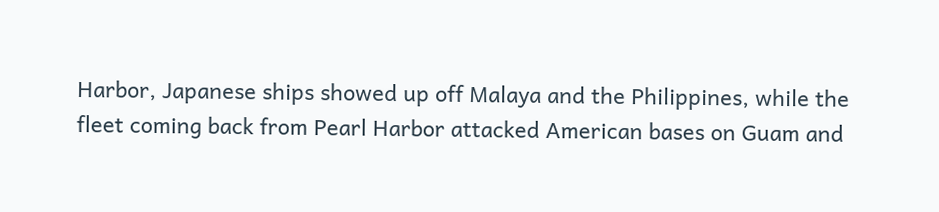Harbor, Japanese ships showed up off Malaya and the Philippines, while the fleet coming back from Pearl Harbor attacked American bases on Guam and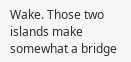Wake. Those two islands make somewhat a bridge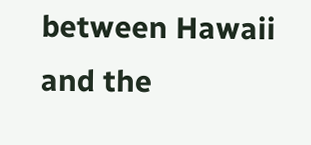between Hawaii and the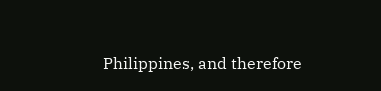Philippines, and therefore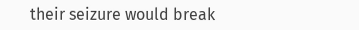their seizure would break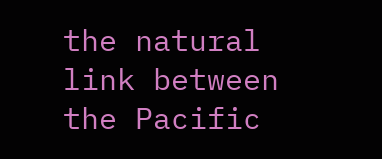the natural link between the Pacific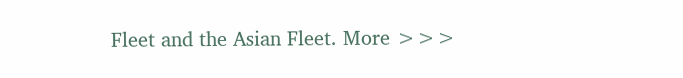Fleet and the Asian Fleet. More >>>